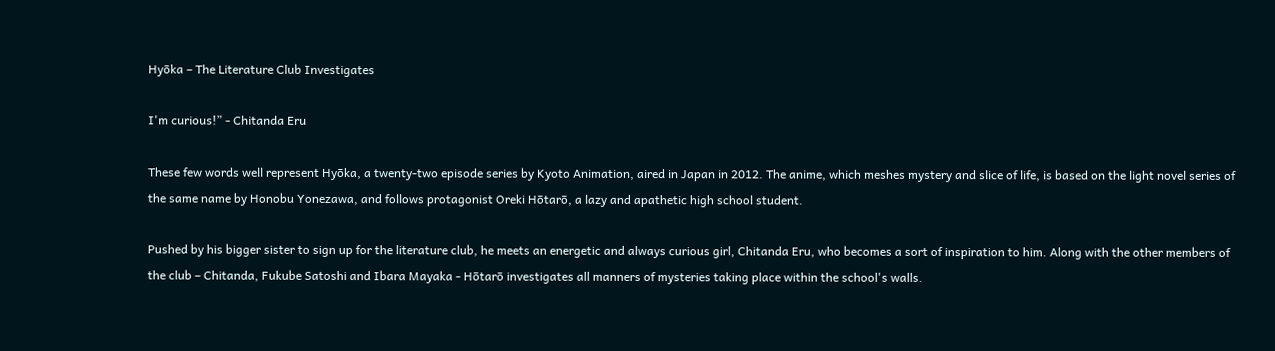Hyōka – The Literature Club Investigates

I'm curious!” - Chitanda Eru

These few words well represent Hyōka, a twenty-two episode series by Kyoto Animation, aired in Japan in 2012. The anime, which meshes mystery and slice of life, is based on the light novel series of the same name by Honobu Yonezawa, and follows protagonist Oreki Hōtarō, a lazy and apathetic high school student.

Pushed by his bigger sister to sign up for the literature club, he meets an energetic and always curious girl, Chitanda Eru, who becomes a sort of inspiration to him. Along with the other members of the club – Chitanda, Fukube Satoshi and Ibara Mayaka - Hōtarō investigates all manners of mysteries taking place within the school's walls.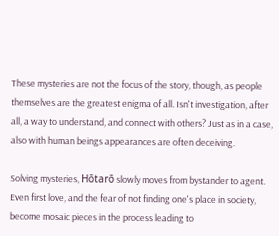These mysteries are not the focus of the story, though, as people themselves are the greatest enigma of all. Isn't investigation, after all, a way to understand, and connect with others? Just as in a case, also with human beings appearances are often deceiving.

Solving mysteries, Hōtarō slowly moves from bystander to agent. Even first love, and the fear of not finding one's place in society, become mosaic pieces in the process leading to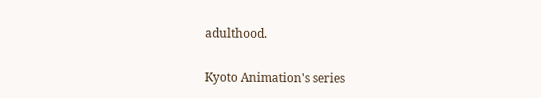adulthood.

Kyoto Animation's series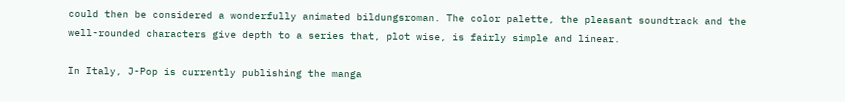could then be considered a wonderfully animated bildungsroman. The color palette, the pleasant soundtrack and the well-rounded characters give depth to a series that, plot wise, is fairly simple and linear.

In Italy, J-Pop is currently publishing the manga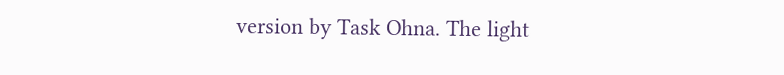version by Task Ohna. The light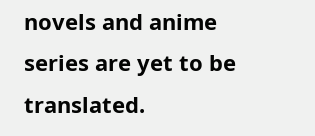novels and anime series are yet to be translated.